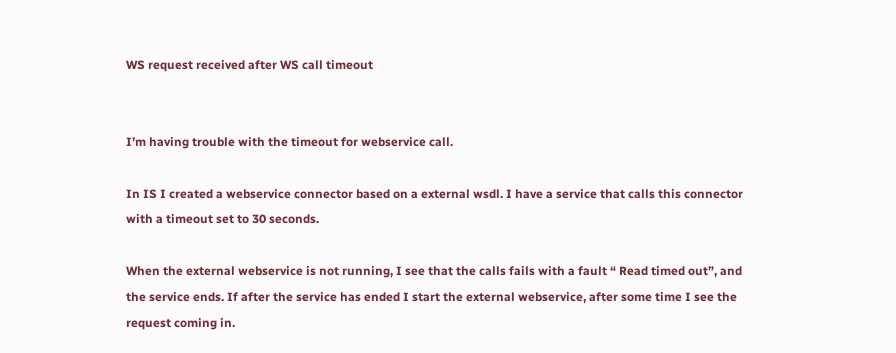WS request received after WS call timeout


I’m having trouble with the timeout for webservice call.

In IS I created a webservice connector based on a external wsdl. I have a service that calls this connector with a timeout set to 30 seconds.

When the external webservice is not running, I see that the calls fails with a fault “ Read timed out”, and the service ends. If after the service has ended I start the external webservice, after some time I see the request coming in.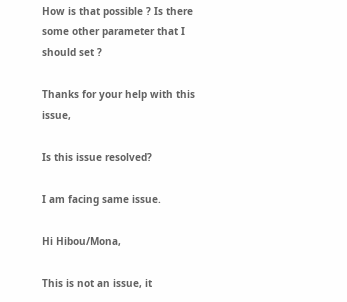How is that possible ? Is there some other parameter that I should set ?

Thanks for your help with this issue,

Is this issue resolved?

I am facing same issue.

Hi Hibou/Mona,

This is not an issue, it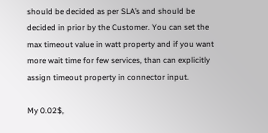should be decided as per SLA’s and should be decided in prior by the Customer. You can set the max timeout value in watt property and if you want more wait time for few services, than can explicitly assign timeout property in connector input.

My 0.02$,